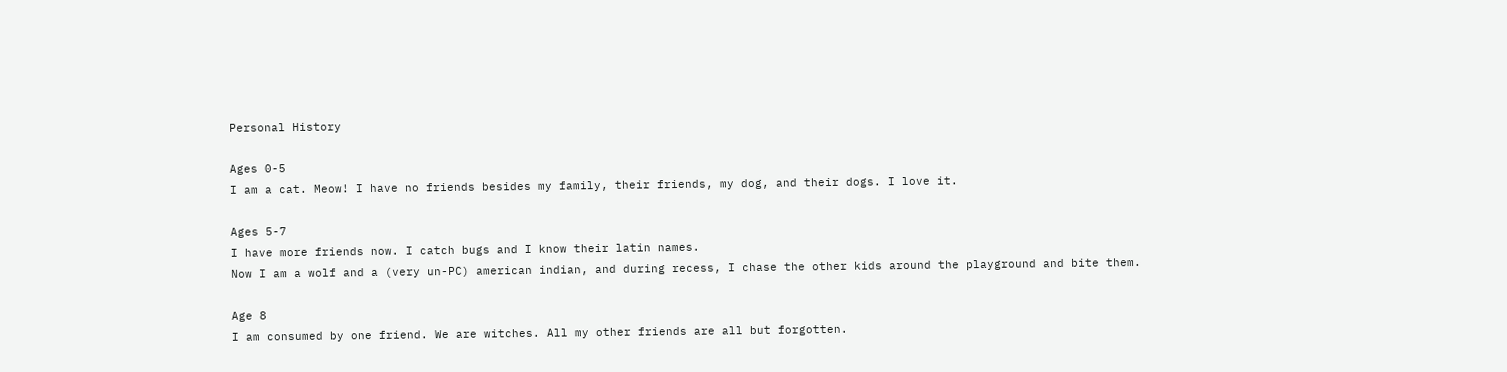Personal History

Ages 0-5
I am a cat. Meow! I have no friends besides my family, their friends, my dog, and their dogs. I love it.

Ages 5-7
I have more friends now. I catch bugs and I know their latin names.
Now I am a wolf and a (very un-PC) american indian, and during recess, I chase the other kids around the playground and bite them.

Age 8
I am consumed by one friend. We are witches. All my other friends are all but forgotten.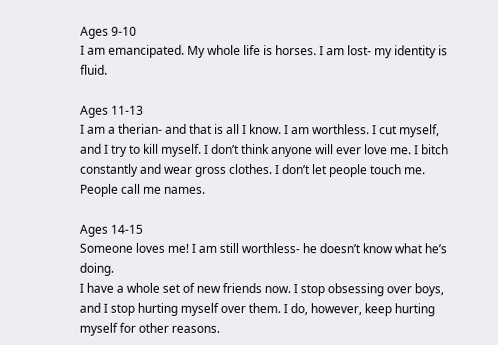Ages 9-10
I am emancipated. My whole life is horses. I am lost- my identity is fluid.

Ages 11-13
I am a therian- and that is all I know. I am worthless. I cut myself, and I try to kill myself. I don’t think anyone will ever love me. I bitch constantly and wear gross clothes. I don’t let people touch me.
People call me names.

Ages 14-15
Someone loves me! I am still worthless- he doesn’t know what he’s doing.
I have a whole set of new friends now. I stop obsessing over boys, and I stop hurting myself over them. I do, however, keep hurting myself for other reasons.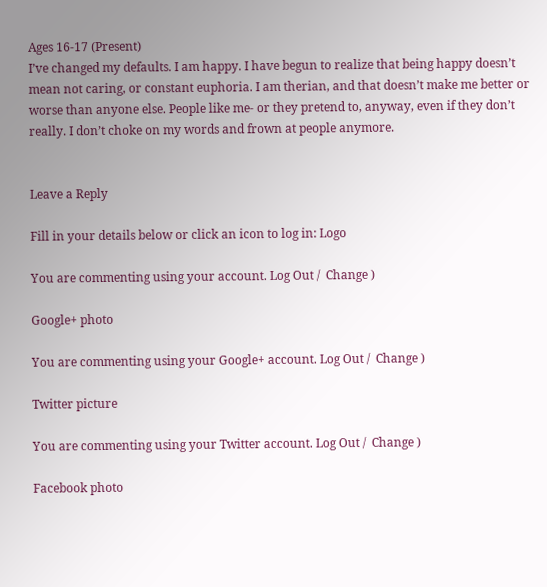Ages 16-17 (Present)
I’ve changed my defaults. I am happy. I have begun to realize that being happy doesn’t mean not caring, or constant euphoria. I am therian, and that doesn’t make me better or worse than anyone else. People like me- or they pretend to, anyway, even if they don’t really. I don’t choke on my words and frown at people anymore.


Leave a Reply

Fill in your details below or click an icon to log in: Logo

You are commenting using your account. Log Out /  Change )

Google+ photo

You are commenting using your Google+ account. Log Out /  Change )

Twitter picture

You are commenting using your Twitter account. Log Out /  Change )

Facebook photo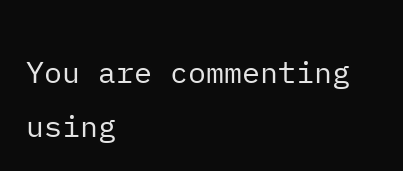You are commenting using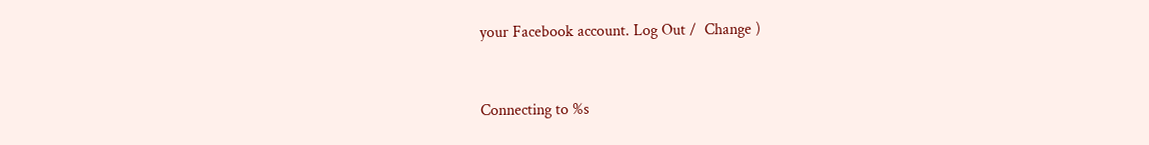your Facebook account. Log Out /  Change )


Connecting to %s